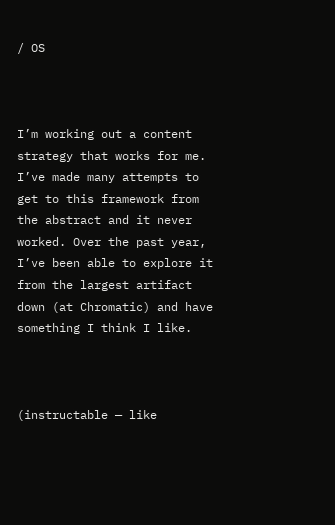/ OS



I’m working out a content strategy that works for me. I’ve made many attempts to get to this framework from the abstract and it never worked. Over the past year, I’ve been able to explore it from the largest artifact down (at Chromatic) and have something I think I like.



(instructable — like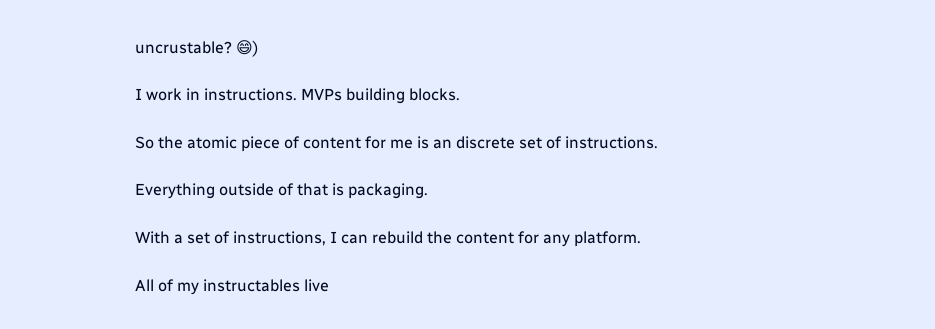uncrustable? 😄)

I work in instructions. MVPs building blocks.

So the atomic piece of content for me is an discrete set of instructions.

Everything outside of that is packaging.

With a set of instructions, I can rebuild the content for any platform.

All of my instructables live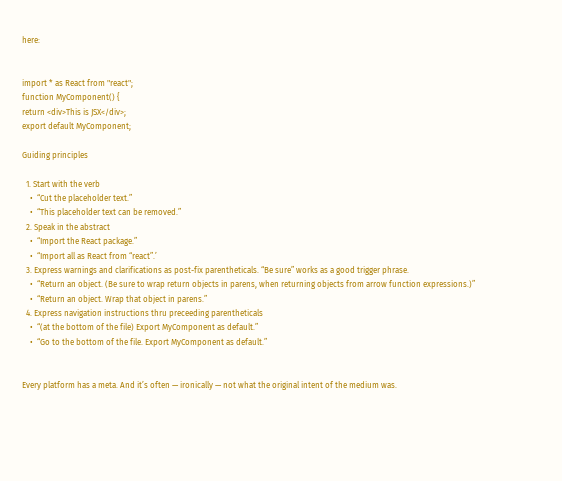here:


import * as React from "react";
function MyComponent() {
return <div>This is JSX</div>;
export default MyComponent;

Guiding principles

  1. Start with the verb
    •  “Cut the placeholder text.”
    •  “This placeholder text can be removed.”
  2. Speak in the abstract
    •  “Import the React package.”
    •  “Import all as React from “react”.’
  3. Express warnings and clarifications as post-fix parentheticals. “Be sure” works as a good trigger phrase.
    •  “Return an object. (Be sure to wrap return objects in parens, when returning objects from arrow function expressions.)”
    •  “Return an object. Wrap that object in parens.”
  4. Express navigation instructions thru preceeding parentheticals
    •  “(at the bottom of the file) Export MyComponent as default.”
    •  “Go to the bottom of the file. Export MyComponent as default.”


Every platform has a meta. And it’s often — ironically — not what the original intent of the medium was.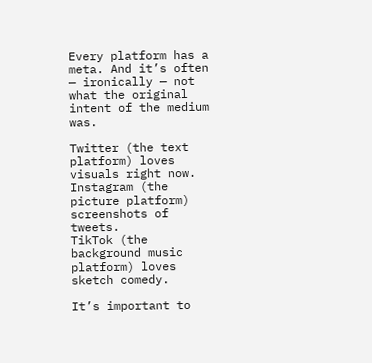Every platform has a meta. And it’s often — ironically — not what the original intent of the medium was.

Twitter (the text platform) loves visuals right now.
Instagram (the picture platform) screenshots of tweets.
TikTok (the background music platform) loves sketch comedy.

It’s important to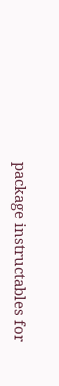package instructables for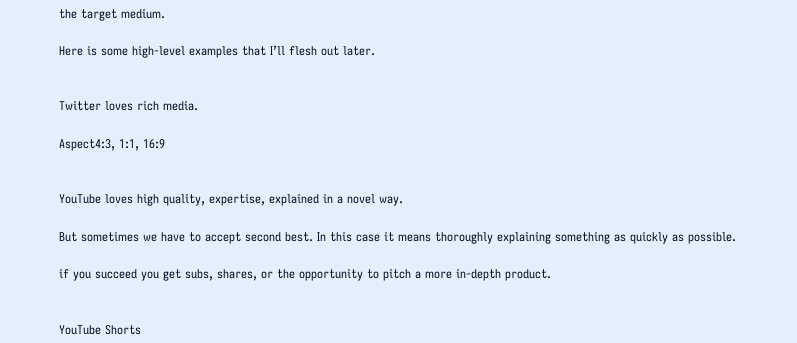the target medium.

Here is some high-level examples that I’ll flesh out later.


Twitter loves rich media.

Aspect4:3, 1:1, 16:9


YouTube loves high quality, expertise, explained in a novel way.

But sometimes we have to accept second best. In this case it means thoroughly explaining something as quickly as possible.

if you succeed you get subs, shares, or the opportunity to pitch a more in-depth product.


YouTube Shorts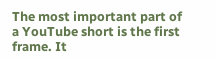The most important part of a YouTube short is the first frame. It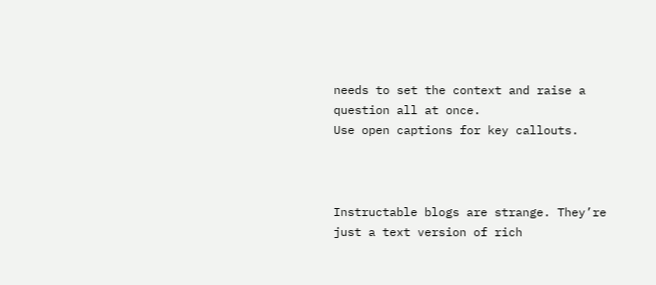needs to set the context and raise a question all at once.
Use open captions for key callouts.



Instructable blogs are strange. They’re just a text version of rich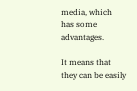media, which has some advantages.

It means that they can be easily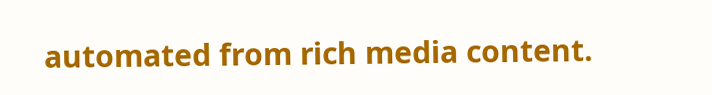automated from rich media content.